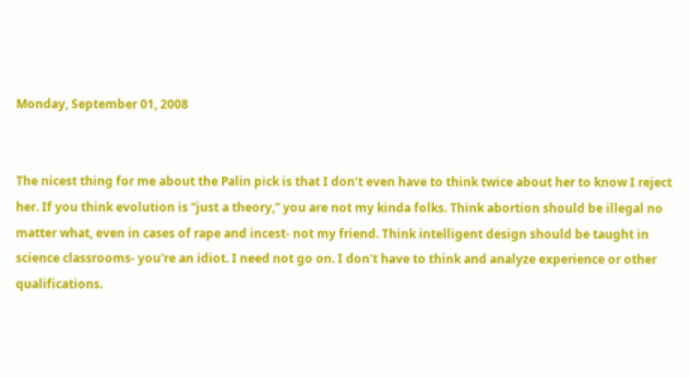Monday, September 01, 2008


The nicest thing for me about the Palin pick is that I don’t even have to think twice about her to know I reject her. If you think evolution is “just a theory,” you are not my kinda folks. Think abortion should be illegal no matter what, even in cases of rape and incest- not my friend. Think intelligent design should be taught in science classrooms- you're an idiot. I need not go on. I don't have to think and analyze experience or other qualifications.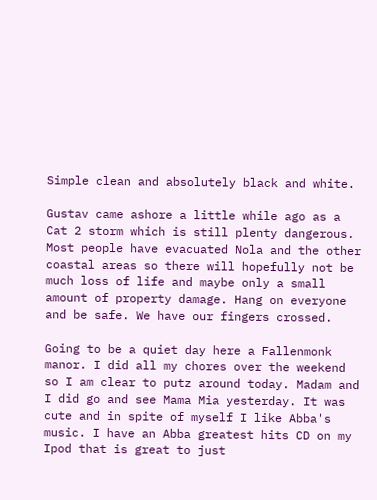Simple clean and absolutely black and white.

Gustav came ashore a little while ago as a Cat 2 storm which is still plenty dangerous. Most people have evacuated Nola and the other coastal areas so there will hopefully not be much loss of life and maybe only a small amount of property damage. Hang on everyone and be safe. We have our fingers crossed.

Going to be a quiet day here a Fallenmonk manor. I did all my chores over the weekend so I am clear to putz around today. Madam and I did go and see Mama Mia yesterday. It was cute and in spite of myself I like Abba's music. I have an Abba greatest hits CD on my Ipod that is great to just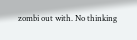zombi out with. No thinking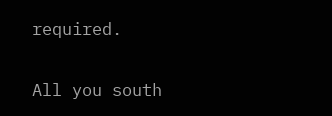required.

All you south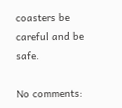coasters be careful and be safe.

No comments: